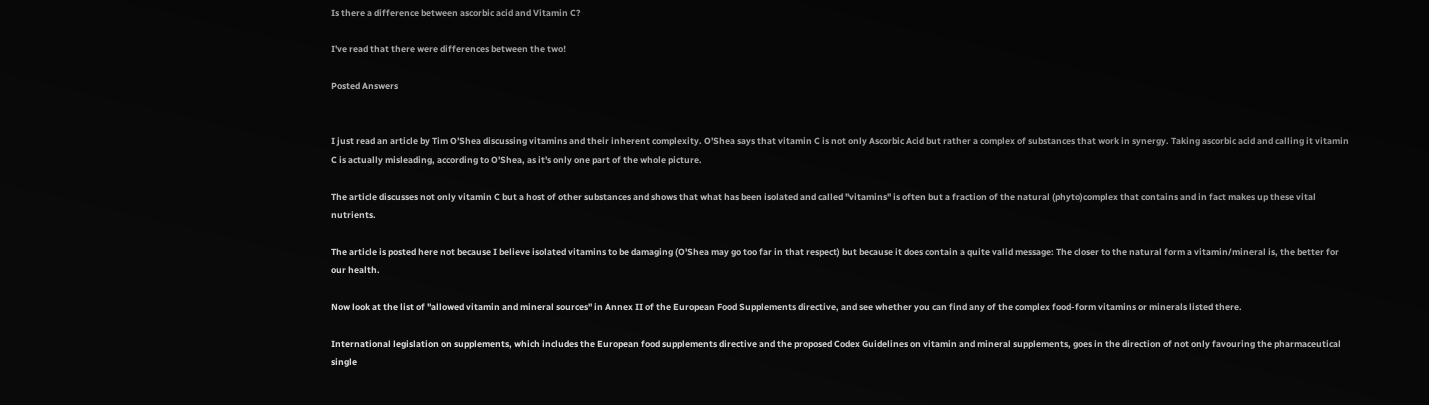Is there a difference between ascorbic acid and Vitamin C?

I've read that there were differences between the two!

Posted Answers


I just read an article by Tim O'Shea discussing vitamins and their inherent complexity. O'Shea says that vitamin C is not only Ascorbic Acid but rather a complex of substances that work in synergy. Taking ascorbic acid and calling it vitamin C is actually misleading, according to O'Shea, as it's only one part of the whole picture.

The article discusses not only vitamin C but a host of other substances and shows that what has been isolated and called "vitamins" is often but a fraction of the natural (phyto)complex that contains and in fact makes up these vital nutrients.

The article is posted here not because I believe isolated vitamins to be damaging (O'Shea may go too far in that respect) but because it does contain a quite valid message: The closer to the natural form a vitamin/mineral is, the better for our health.

Now look at the list of "allowed vitamin and mineral sources" in Annex II of the European Food Supplements directive, and see whether you can find any of the complex food-form vitamins or minerals listed there.

International legislation on supplements, which includes the European food supplements directive and the proposed Codex Guidelines on vitamin and mineral supplements, goes in the direction of not only favouring the pharmaceutical single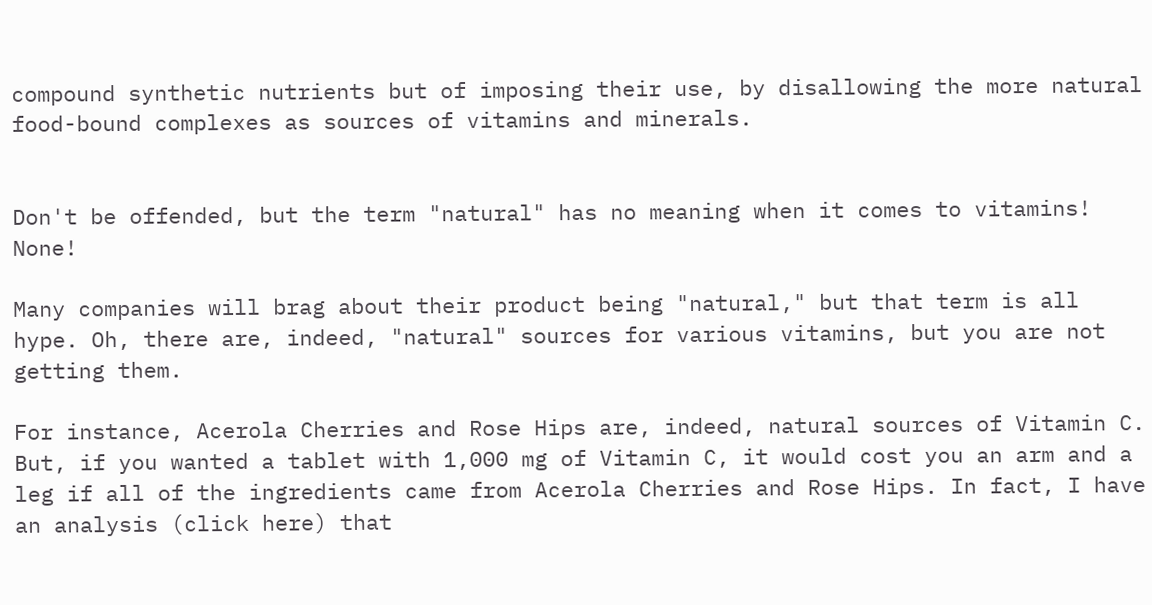compound synthetic nutrients but of imposing their use, by disallowing the more natural food-bound complexes as sources of vitamins and minerals.


Don't be offended, but the term "natural" has no meaning when it comes to vitamins! None!

Many companies will brag about their product being "natural," but that term is all hype. Oh, there are, indeed, "natural" sources for various vitamins, but you are not getting them.

For instance, Acerola Cherries and Rose Hips are, indeed, natural sources of Vitamin C. But, if you wanted a tablet with 1,000 mg of Vitamin C, it would cost you an arm and a leg if all of the ingredients came from Acerola Cherries and Rose Hips. In fact, I have an analysis (click here) that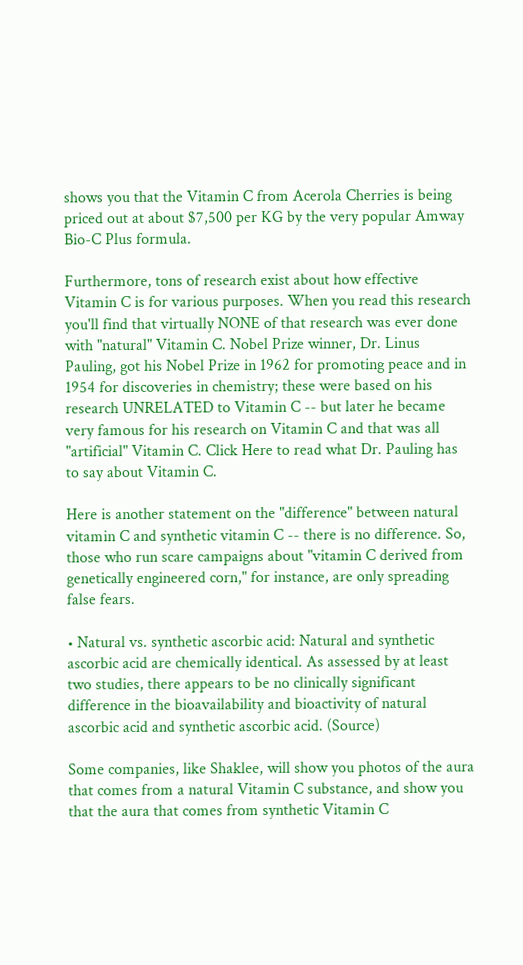shows you that the Vitamin C from Acerola Cherries is being priced out at about $7,500 per KG by the very popular Amway Bio-C Plus formula.

Furthermore, tons of research exist about how effective Vitamin C is for various purposes. When you read this research you'll find that virtually NONE of that research was ever done with "natural" Vitamin C. Nobel Prize winner, Dr. Linus Pauling, got his Nobel Prize in 1962 for promoting peace and in 1954 for discoveries in chemistry; these were based on his research UNRELATED to Vitamin C -- but later he became very famous for his research on Vitamin C and that was all "artificial" Vitamin C. Click Here to read what Dr. Pauling has to say about Vitamin C.

Here is another statement on the "difference" between natural vitamin C and synthetic vitamin C -- there is no difference. So, those who run scare campaigns about "vitamin C derived from genetically engineered corn," for instance, are only spreading false fears.

• Natural vs. synthetic ascorbic acid: Natural and synthetic ascorbic acid are chemically identical. As assessed by at least two studies, there appears to be no clinically significant difference in the bioavailability and bioactivity of natural ascorbic acid and synthetic ascorbic acid. (Source)

Some companies, like Shaklee, will show you photos of the aura that comes from a natural Vitamin C substance, and show you that the aura that comes from synthetic Vitamin C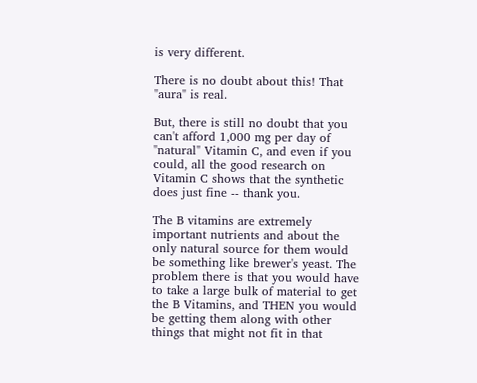is very different.

There is no doubt about this! That "aura" is real.

But, there is still no doubt that you can't afford 1,000 mg per day of "natural" Vitamin C, and even if you could, all the good research on Vitamin C shows that the synthetic does just fine -- thank you.

The B vitamins are extremely important nutrients and about the only natural source for them would be something like brewer's yeast. The problem there is that you would have to take a large bulk of material to get the B Vitamins, and THEN you would be getting them along with other things that might not fit in that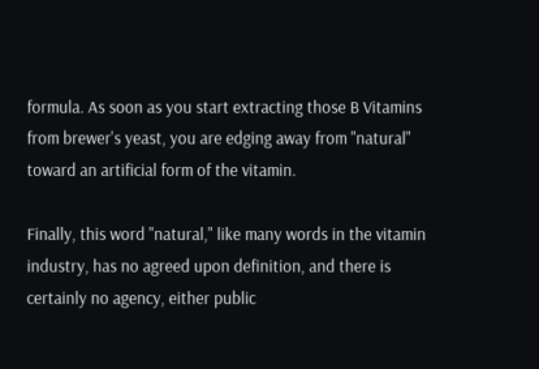formula. As soon as you start extracting those B Vitamins from brewer's yeast, you are edging away from "natural" toward an artificial form of the vitamin.

Finally, this word "natural," like many words in the vitamin industry, has no agreed upon definition, and there is certainly no agency, either public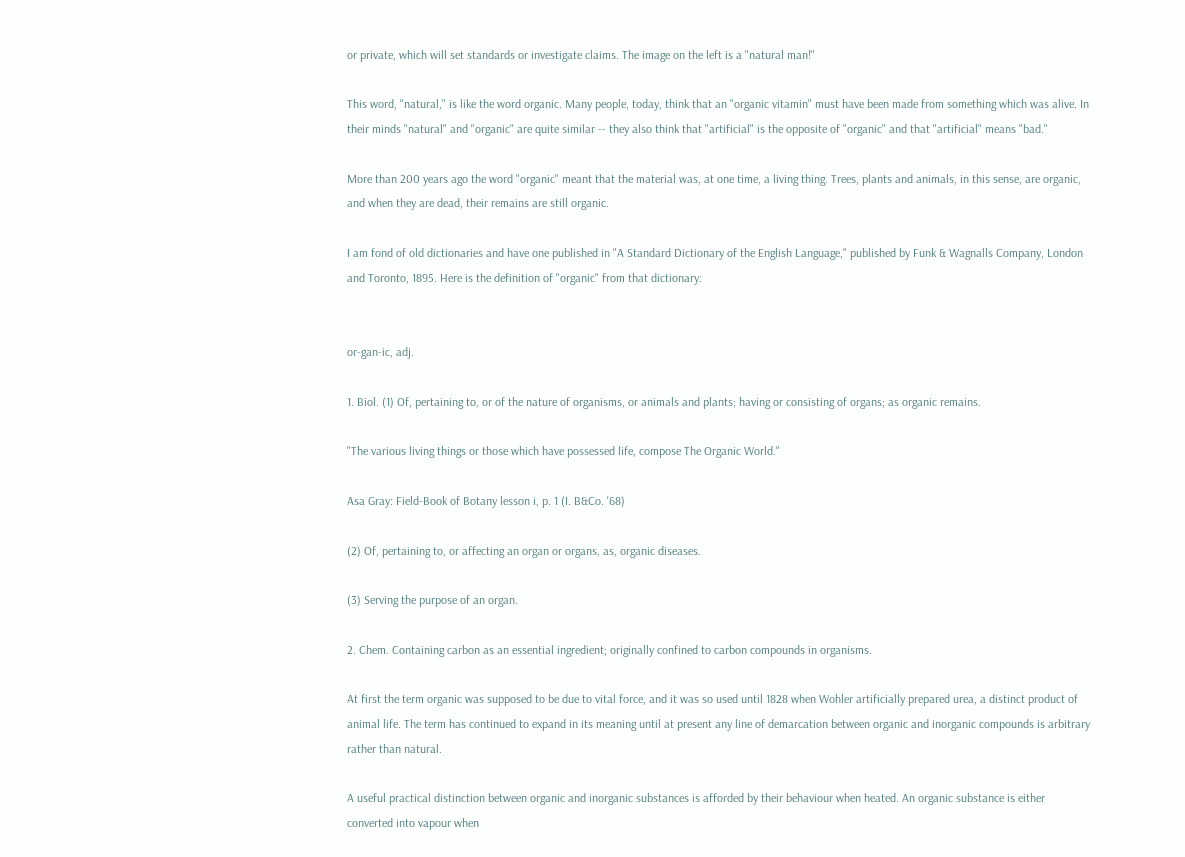or private, which will set standards or investigate claims. The image on the left is a "natural man!"

This word, "natural," is like the word organic. Many people, today, think that an "organic vitamin" must have been made from something which was alive. In their minds "natural" and "organic" are quite similar -- they also think that "artificial" is the opposite of "organic" and that "artificial" means "bad."

More than 200 years ago the word "organic" meant that the material was, at one time, a living thing. Trees, plants and animals, in this sense, are organic, and when they are dead, their remains are still organic.

I am fond of old dictionaries and have one published in "A Standard Dictionary of the English Language," published by Funk & Wagnalls Company, London and Toronto, 1895. Here is the definition of "organic" from that dictionary:


or-gan-ic, adj.

1. Biol. (1) Of, pertaining to, or of the nature of organisms, or animals and plants; having or consisting of organs; as organic remains.

"The various living things or those which have possessed life, compose The Organic World."

Asa Gray: Field-Book of Botany lesson i, p. 1 (I. B&Co. '68)

(2) Of, pertaining to, or affecting an organ or organs, as, organic diseases.

(3) Serving the purpose of an organ.

2. Chem. Containing carbon as an essential ingredient; originally confined to carbon compounds in organisms.

At first the term organic was supposed to be due to vital force, and it was so used until 1828 when Wohler artificially prepared urea, a distinct product of animal life. The term has continued to expand in its meaning until at present any line of demarcation between organic and inorganic compounds is arbitrary rather than natural.

A useful practical distinction between organic and inorganic substances is afforded by their behaviour when heated. An organic substance is either converted into vapour when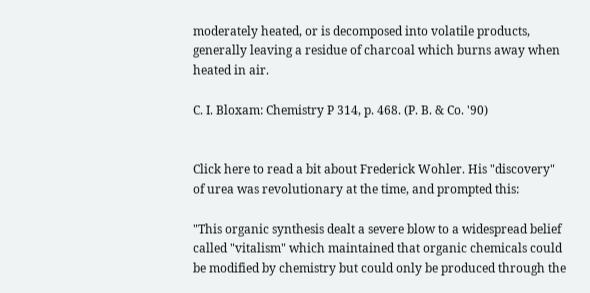moderately heated, or is decomposed into volatile products, generally leaving a residue of charcoal which burns away when heated in air.

C. I. Bloxam: Chemistry P 314, p. 468. (P. B. & Co. '90)


Click here to read a bit about Frederick Wohler. His "discovery" of urea was revolutionary at the time, and prompted this:

"This organic synthesis dealt a severe blow to a widespread belief called "vitalism" which maintained that organic chemicals could be modified by chemistry but could only be produced through the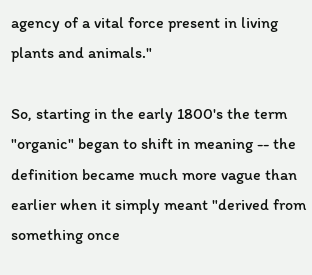agency of a vital force present in living plants and animals."

So, starting in the early 1800's the term "organic" began to shift in meaning -- the definition became much more vague than earlier when it simply meant "derived from something once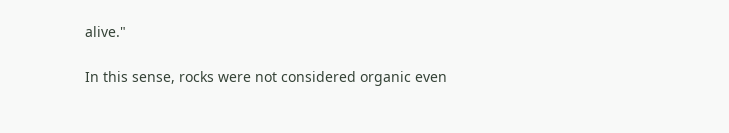alive."

In this sense, rocks were not considered organic even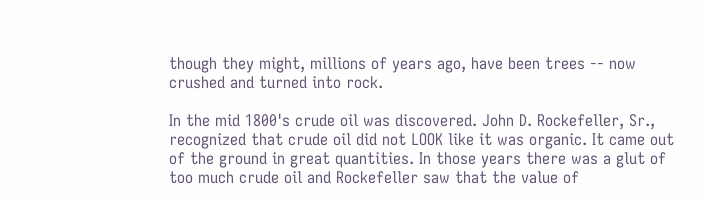though they might, millions of years ago, have been trees -- now crushed and turned into rock.

In the mid 1800's crude oil was discovered. John D. Rockefeller, Sr., recognized that crude oil did not LOOK like it was organic. It came out of the ground in great quantities. In those years there was a glut of too much crude oil and Rockefeller saw that the value of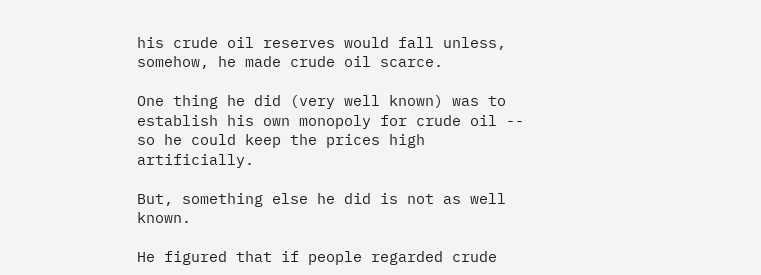his crude oil reserves would fall unless, somehow, he made crude oil scarce.

One thing he did (very well known) was to establish his own monopoly for crude oil -- so he could keep the prices high artificially.

But, something else he did is not as well known.

He figured that if people regarded crude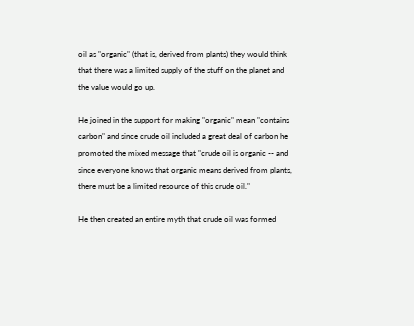oil as "organic" (that is, derived from plants) they would think that there was a limited supply of the stuff on the planet and the value would go up.

He joined in the support for making "organic" mean "contains carbon" and since crude oil included a great deal of carbon he promoted the mixed message that "crude oil is organic -- and since everyone knows that organic means derived from plants, there must be a limited resource of this crude oil."

He then created an entire myth that crude oil was formed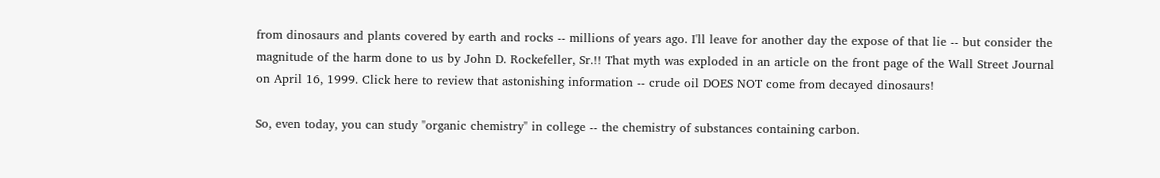from dinosaurs and plants covered by earth and rocks -- millions of years ago. I'll leave for another day the expose of that lie -- but consider the magnitude of the harm done to us by John D. Rockefeller, Sr.!! That myth was exploded in an article on the front page of the Wall Street Journal on April 16, 1999. Click here to review that astonishing information -- crude oil DOES NOT come from decayed dinosaurs!

So, even today, you can study "organic chemistry" in college -- the chemistry of substances containing carbon.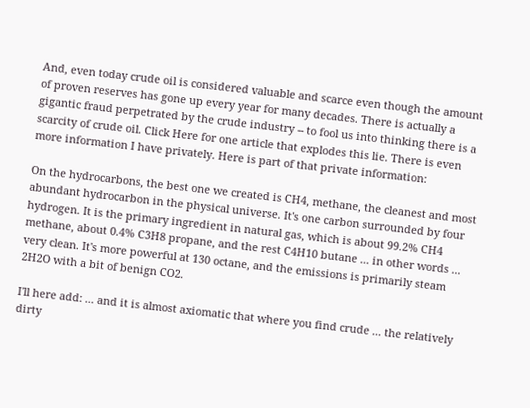And, even today crude oil is considered valuable and scarce even though the amount of proven reserves has gone up every year for many decades. There is actually a gigantic fraud perpetrated by the crude industry -- to fool us into thinking there is a scarcity of crude oil. Click Here for one article that explodes this lie. There is even more information I have privately. Here is part of that private information:

On the hydrocarbons, the best one we created is CH4, methane, the cleanest and most abundant hydrocarbon in the physical universe. It's one carbon surrounded by four hydrogen. It is the primary ingredient in natural gas, which is about 99.2% CH4 methane, about 0.4% C3H8 propane, and the rest C4H10 butane ... in other words ... very clean. It's more powerful at 130 octane, and the emissions is primarily steam 2H2O with a bit of benign CO2.

I'll here add: ... and it is almost axiomatic that where you find crude ... the relatively dirty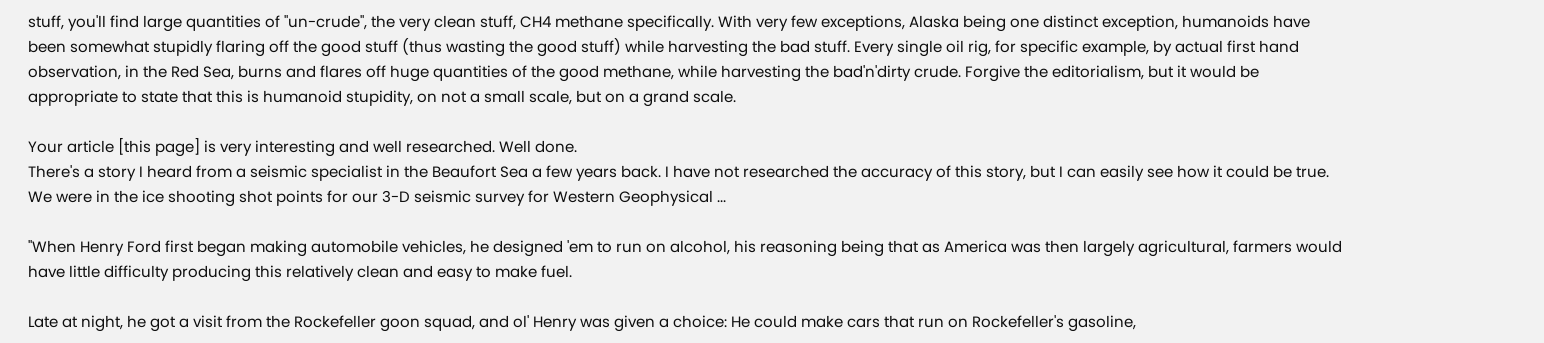stuff, you'll find large quantities of "un-crude", the very clean stuff, CH4 methane specifically. With very few exceptions, Alaska being one distinct exception, humanoids have been somewhat stupidly flaring off the good stuff (thus wasting the good stuff) while harvesting the bad stuff. Every single oil rig, for specific example, by actual first hand observation, in the Red Sea, burns and flares off huge quantities of the good methane, while harvesting the bad'n'dirty crude. Forgive the editorialism, but it would be appropriate to state that this is humanoid stupidity, on not a small scale, but on a grand scale.

Your article [this page] is very interesting and well researched. Well done.
There's a story I heard from a seismic specialist in the Beaufort Sea a few years back. I have not researched the accuracy of this story, but I can easily see how it could be true. We were in the ice shooting shot points for our 3-D seismic survey for Western Geophysical ...

"When Henry Ford first began making automobile vehicles, he designed 'em to run on alcohol, his reasoning being that as America was then largely agricultural, farmers would have little difficulty producing this relatively clean and easy to make fuel.

Late at night, he got a visit from the Rockefeller goon squad, and ol' Henry was given a choice: He could make cars that run on Rockefeller's gasoline,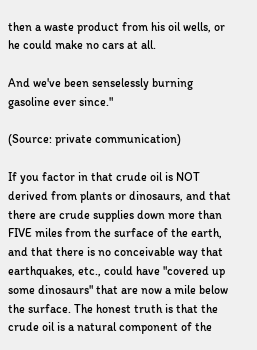then a waste product from his oil wells, or he could make no cars at all.

And we've been senselessly burning gasoline ever since."

(Source: private communication)

If you factor in that crude oil is NOT derived from plants or dinosaurs, and that there are crude supplies down more than FIVE miles from the surface of the earth, and that there is no conceivable way that earthquakes, etc., could have "covered up some dinosaurs" that are now a mile below the surface. The honest truth is that the crude oil is a natural component of the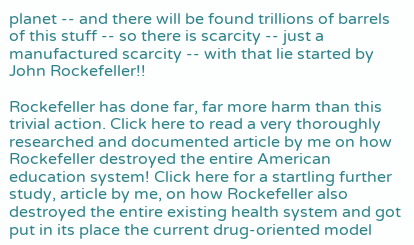planet -- and there will be found trillions of barrels of this stuff -- so there is scarcity -- just a manufactured scarcity -- with that lie started by John Rockefeller!!

Rockefeller has done far, far more harm than this trivial action. Click here to read a very thoroughly researched and documented article by me on how Rockefeller destroyed the entire American education system! Click here for a startling further study, article by me, on how Rockefeller also destroyed the entire existing health system and got put in its place the current drug-oriented model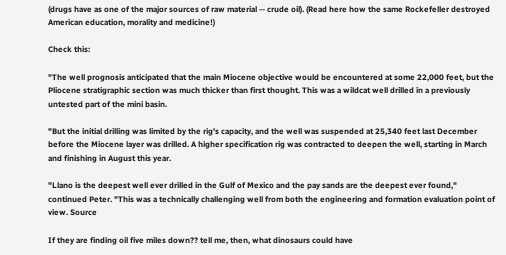(drugs have as one of the major sources of raw material -- crude oil). (Read here how the same Rockefeller destroyed American education, morality and medicine!)

Check this:

"The well prognosis anticipated that the main Miocene objective would be encountered at some 22,000 feet, but the Pliocene stratigraphic section was much thicker than first thought. This was a wildcat well drilled in a previously untested part of the mini basin.

"But the initial drilling was limited by the rig's capacity, and the well was suspended at 25,340 feet last December before the Miocene layer was drilled. A higher specification rig was contracted to deepen the well, starting in March and finishing in August this year.

"Llano is the deepest well ever drilled in the Gulf of Mexico and the pay sands are the deepest ever found," continued Peter. "This was a technically challenging well from both the engineering and formation evaluation point of view. Source

If they are finding oil five miles down?? tell me, then, what dinosaurs could have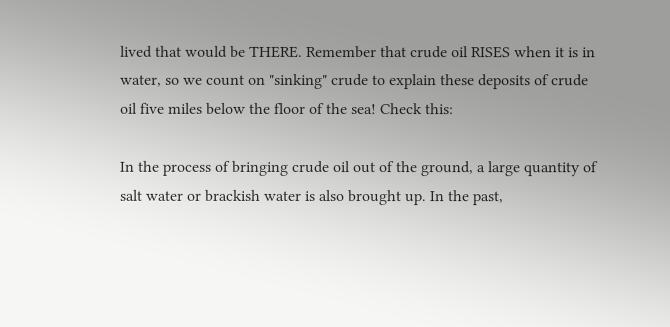lived that would be THERE. Remember that crude oil RISES when it is in water, so we count on "sinking" crude to explain these deposits of crude oil five miles below the floor of the sea! Check this:

In the process of bringing crude oil out of the ground, a large quantity of salt water or brackish water is also brought up. In the past,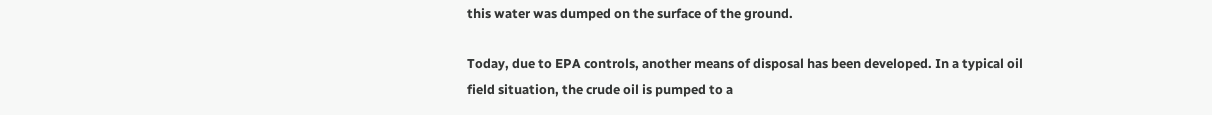this water was dumped on the surface of the ground.

Today, due to EPA controls, another means of disposal has been developed. In a typical oil field situation, the crude oil is pumped to a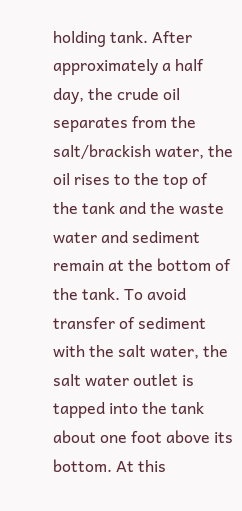holding tank. After approximately a half day, the crude oil separates from the salt/brackish water, the oil rises to the top of the tank and the waste water and sediment remain at the bottom of the tank. To avoid transfer of sediment with the salt water, the salt water outlet is tapped into the tank about one foot above its bottom. At this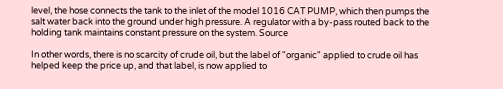level, the hose connects the tank to the inlet of the model 1016 CAT PUMP, which then pumps the salt water back into the ground under high pressure. A regulator with a by-pass routed back to the holding tank maintains constant pressure on the system. Source

In other words, there is no scarcity of crude oil, but the label of "organic" applied to crude oil has helped keep the price up, and that label, is now applied to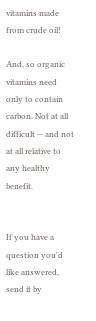vitamins made from crude oil!

And, so organic vitamins need only to contain carbon. Not at all difficult -- and not at all relative to any healthy benefit.


If you have a question you'd like answered, send it by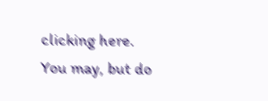clicking here. You may, but do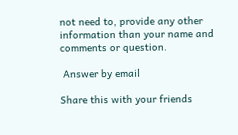not need to, provide any other information than your name and comments or question.

 Answer by email

Share this with your friends